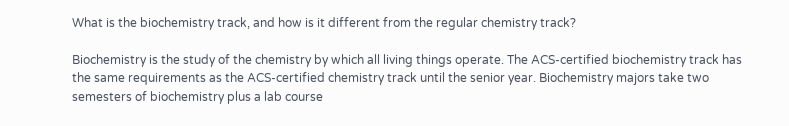What is the biochemistry track, and how is it different from the regular chemistry track?

Biochemistry is the study of the chemistry by which all living things operate. The ACS-certified biochemistry track has the same requirements as the ACS-certified chemistry track until the senior year. Biochemistry majors take two semesters of biochemistry plus a lab course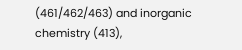(461/462/463) and inorganic chemistry (413),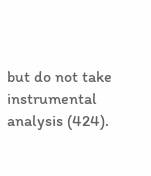but do not take instrumental analysis (424).